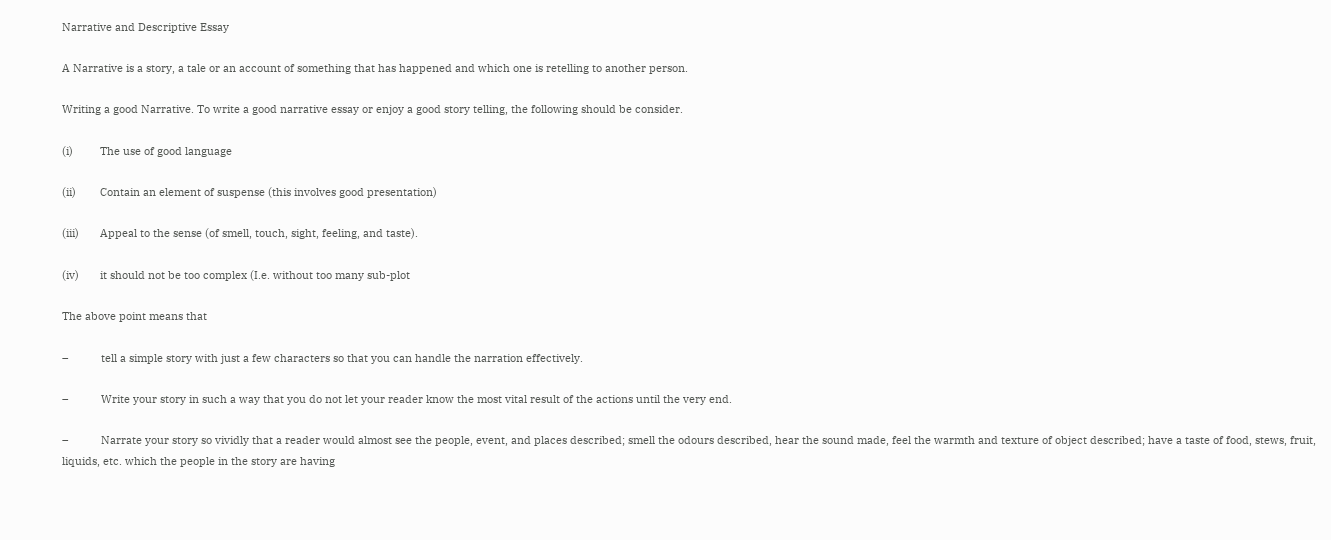Narrative and Descriptive Essay

A Narrative is a story, a tale or an account of something that has happened and which one is retelling to another person.

Writing a good Narrative. To write a good narrative essay or enjoy a good story telling, the following should be consider.

(i)         The use of good language

(ii)        Contain an element of suspense (this involves good presentation)

(iii)       Appeal to the sense (of smell, touch, sight, feeling, and taste).

(iv)       it should not be too complex (I.e. without too many sub-plot

The above point means that

–           tell a simple story with just a few characters so that you can handle the narration effectively.

–           Write your story in such a way that you do not let your reader know the most vital result of the actions until the very end.

–           Narrate your story so vividly that a reader would almost see the people, event, and places described; smell the odours described, hear the sound made, feel the warmth and texture of object described; have a taste of food, stews, fruit, liquids, etc. which the people in the story are having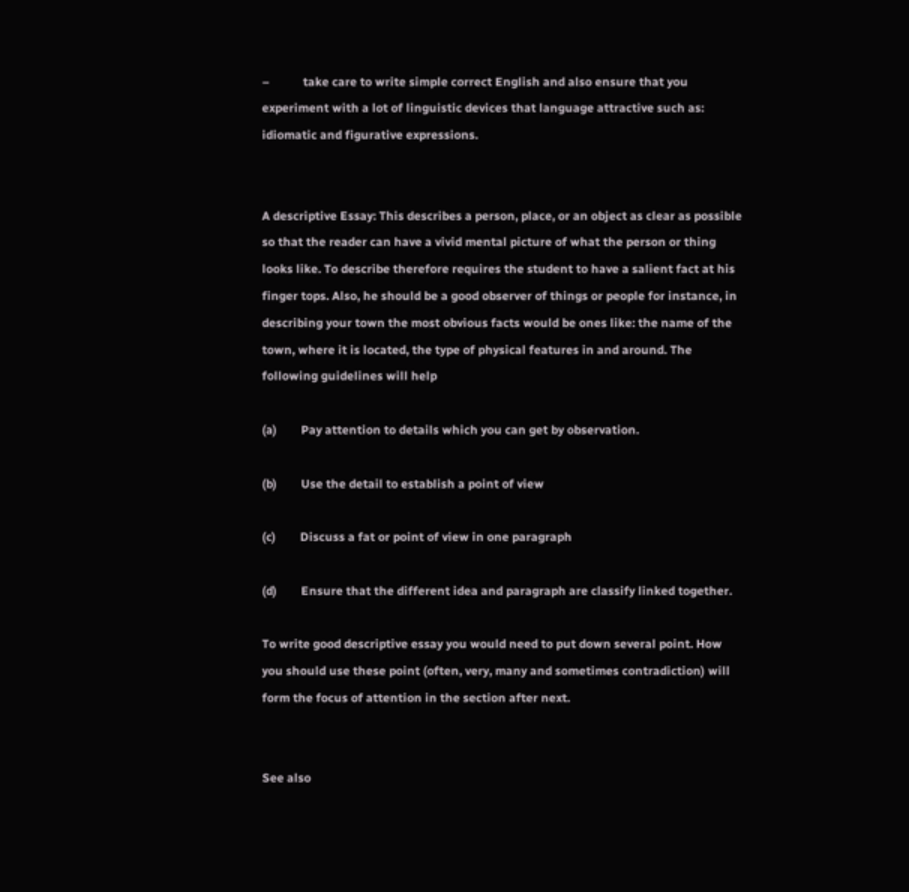–           take care to write simple correct English and also ensure that you experiment with a lot of linguistic devices that language attractive such as: idiomatic and figurative expressions.


A descriptive Essay: This describes a person, place, or an object as clear as possible so that the reader can have a vivid mental picture of what the person or thing looks like. To describe therefore requires the student to have a salient fact at his finger tops. Also, he should be a good observer of things or people for instance, in describing your town the most obvious facts would be ones like: the name of the town, where it is located, the type of physical features in and around. The following guidelines will help

(a)        Pay attention to details which you can get by observation.

(b)        Use the detail to establish a point of view

(c)        Discuss a fat or point of view in one paragraph

(d)        Ensure that the different idea and paragraph are classify linked together.

To write good descriptive essay you would need to put down several point. How you should use these point (often, very, many and sometimes contradiction) will form the focus of attention in the section after next.


See also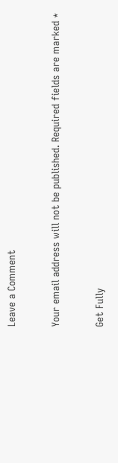Leave a Comment

Your email address will not be published. Required fields are marked *

Get Fully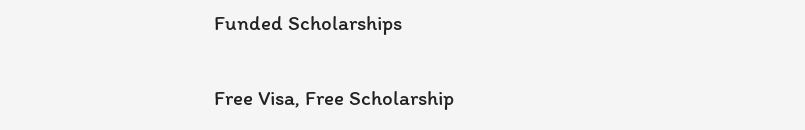Funded Scholarships

Free Visa, Free Scholarship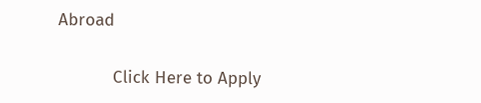Abroad

           Click Here to Apply